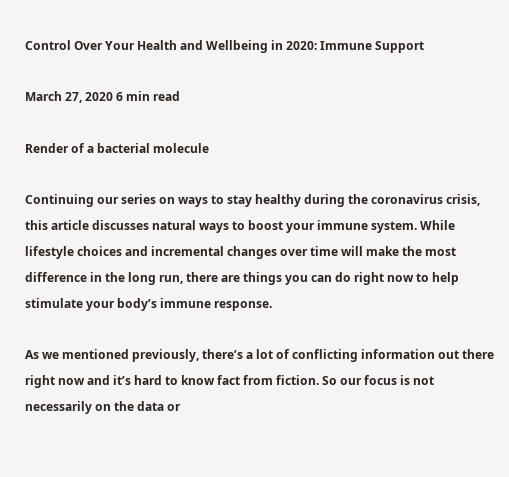Control Over Your Health and Wellbeing in 2020: Immune Support

March 27, 2020 6 min read

Render of a bacterial molecule

Continuing our series on ways to stay healthy during the coronavirus crisis, this article discusses natural ways to boost your immune system. While lifestyle choices and incremental changes over time will make the most difference in the long run, there are things you can do right now to help stimulate your body’s immune response.

As we mentioned previously, there’s a lot of conflicting information out there right now and it’s hard to know fact from fiction. So our focus is not necessarily on the data or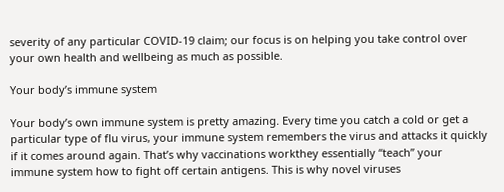severity of any particular COVID-19 claim; our focus is on helping you take control over your own health and wellbeing as much as possible.

Your body’s immune system

Your body’s own immune system is pretty amazing. Every time you catch a cold or get a particular type of flu virus, your immune system remembers the virus and attacks it quickly if it comes around again. That’s why vaccinations workthey essentially “teach” your immune system how to fight off certain antigens. This is why novel viruses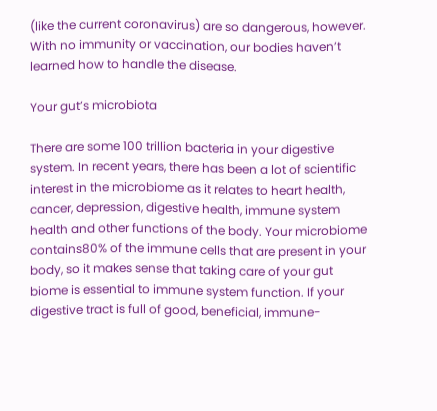(like the current coronavirus) are so dangerous, however. With no immunity or vaccination, our bodies haven’t learned how to handle the disease.

Your gut’s microbiota

There are some 100 trillion bacteria in your digestive system. In recent years, there has been a lot of scientific interest in the microbiome as it relates to heart health, cancer, depression, digestive health, immune system health and other functions of the body. Your microbiome contains80% of the immune cells that are present in your body, so it makes sense that taking care of your gut biome is essential to immune system function. If your digestive tract is full of good, beneficial, immune-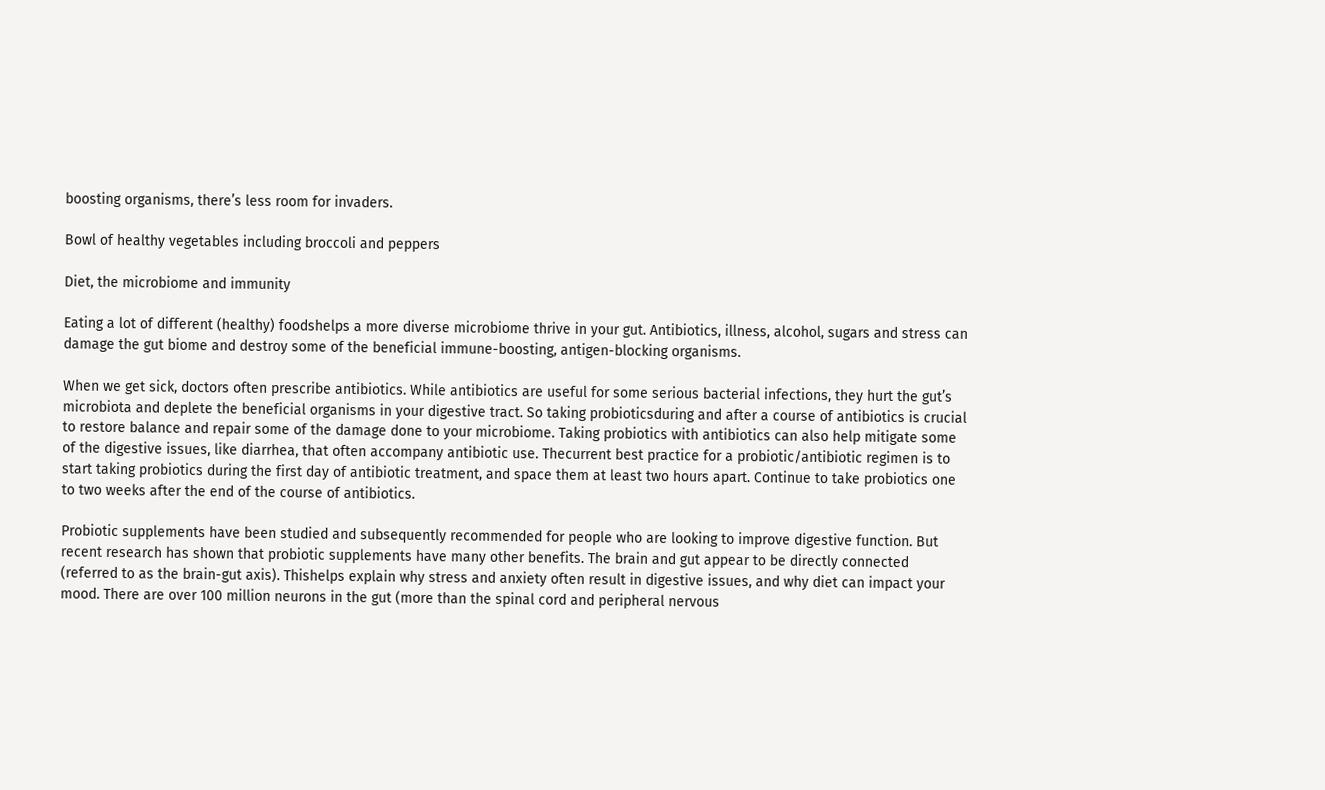boosting organisms, there’s less room for invaders.

Bowl of healthy vegetables including broccoli and peppers

Diet, the microbiome and immunity

Eating a lot of different (healthy) foodshelps a more diverse microbiome thrive in your gut. Antibiotics, illness, alcohol, sugars and stress can damage the gut biome and destroy some of the beneficial immune-boosting, antigen-blocking organisms.

When we get sick, doctors often prescribe antibiotics. While antibiotics are useful for some serious bacterial infections, they hurt the gut’s microbiota and deplete the beneficial organisms in your digestive tract. So taking probioticsduring and after a course of antibiotics is crucial to restore balance and repair some of the damage done to your microbiome. Taking probiotics with antibiotics can also help mitigate some of the digestive issues, like diarrhea, that often accompany antibiotic use. Thecurrent best practice for a probiotic/antibiotic regimen is to start taking probiotics during the first day of antibiotic treatment, and space them at least two hours apart. Continue to take probiotics one to two weeks after the end of the course of antibiotics.

Probiotic supplements have been studied and subsequently recommended for people who are looking to improve digestive function. But recent research has shown that probiotic supplements have many other benefits. The brain and gut appear to be directly connected (referred to as the brain-gut axis). Thishelps explain why stress and anxiety often result in digestive issues, and why diet can impact your mood. There are over 100 million neurons in the gut (more than the spinal cord and peripheral nervous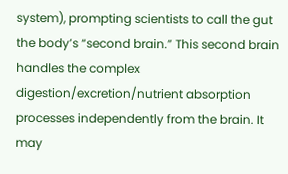system), prompting scientists to call the gut the body’s “second brain.” This second brain handles the complex digestion/excretion/nutrient absorption processes independently from the brain. It may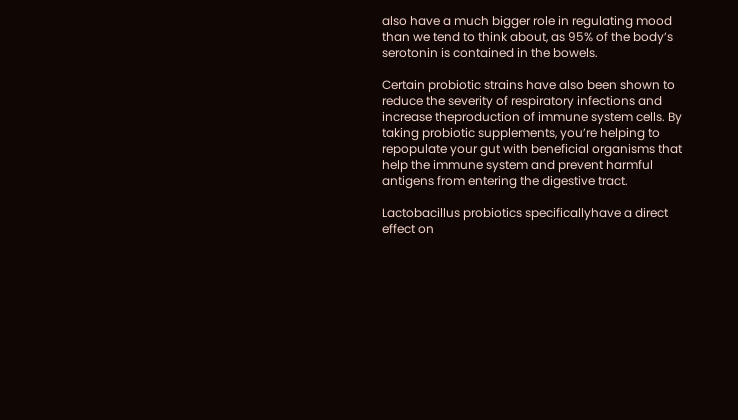also have a much bigger role in regulating mood than we tend to think about, as 95% of the body’s serotonin is contained in the bowels.

Certain probiotic strains have also been shown to reduce the severity of respiratory infections and increase theproduction of immune system cells. By taking probiotic supplements, you’re helping to repopulate your gut with beneficial organisms that help the immune system and prevent harmful antigens from entering the digestive tract.

Lactobacillus probiotics specificallyhave a direct effect on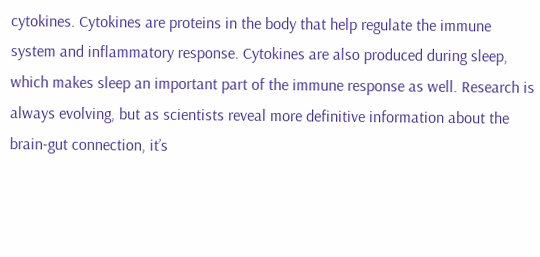cytokines. Cytokines are proteins in the body that help regulate the immune system and inflammatory response. Cytokines are also produced during sleep, which makes sleep an important part of the immune response as well. Research is always evolving, but as scientists reveal more definitive information about the brain-gut connection, it’s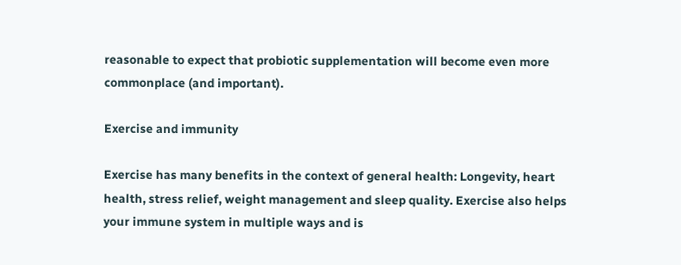reasonable to expect that probiotic supplementation will become even more commonplace (and important).

Exercise and immunity

Exercise has many benefits in the context of general health: Longevity, heart health, stress relief, weight management and sleep quality. Exercise also helps your immune system in multiple ways and is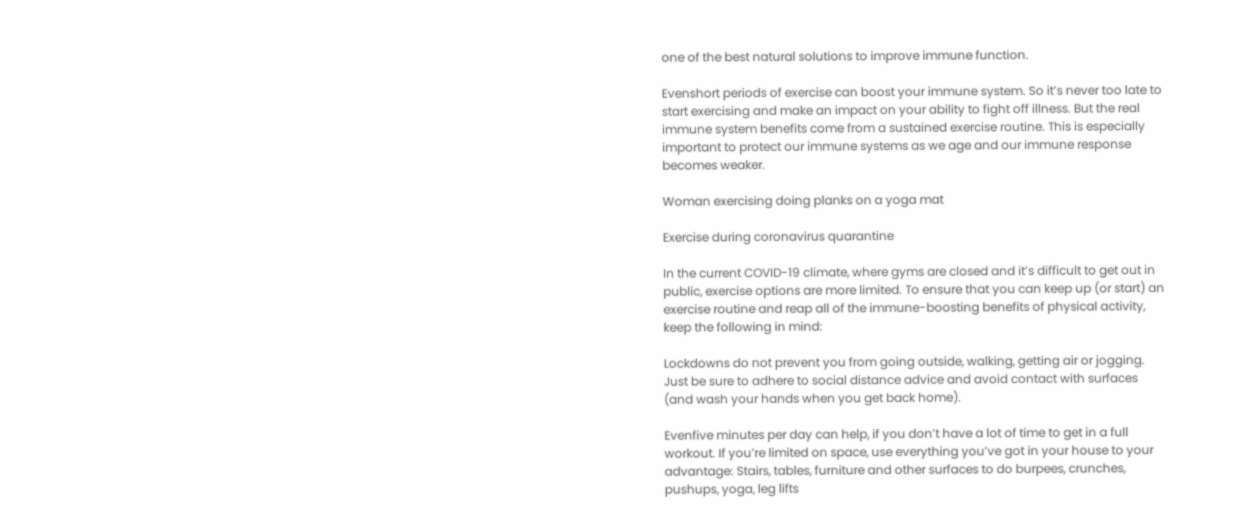one of the best natural solutions to improve immune function.

Evenshort periods of exercise can boost your immune system. So it’s never too late to start exercising and make an impact on your ability to fight off illness. But the real immune system benefits come from a sustained exercise routine. This is especially important to protect our immune systems as we age and our immune response becomes weaker.

Woman exercising doing planks on a yoga mat

Exercise during coronavirus quarantine

In the current COVID-19 climate, where gyms are closed and it’s difficult to get out in public, exercise options are more limited. To ensure that you can keep up (or start) an exercise routine and reap all of the immune-boosting benefits of physical activity, keep the following in mind:

Lockdowns do not prevent you from going outside, walking, getting air or jogging. Just be sure to adhere to social distance advice and avoid contact with surfaces (and wash your hands when you get back home).

Evenfive minutes per day can help, if you don’t have a lot of time to get in a full workout. If you’re limited on space, use everything you’ve got in your house to your advantage: Stairs, tables, furniture and other surfaces to do burpees, crunches, pushups, yoga, leg lifts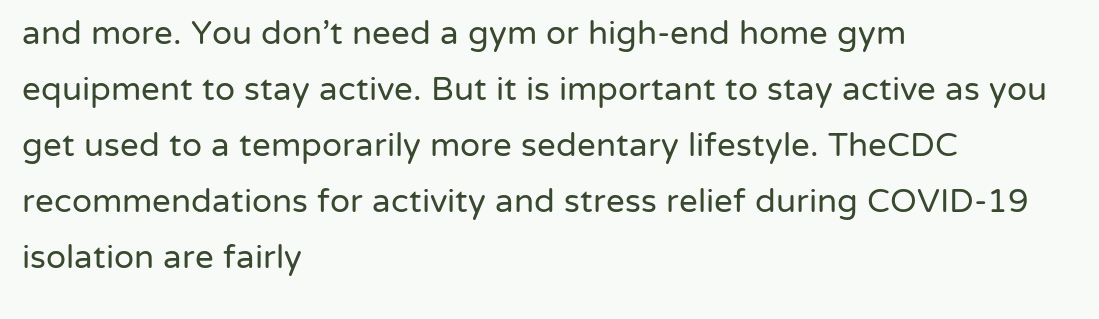and more. You don’t need a gym or high-end home gym equipment to stay active. But it is important to stay active as you get used to a temporarily more sedentary lifestyle. TheCDC recommendations for activity and stress relief during COVID-19 isolation are fairly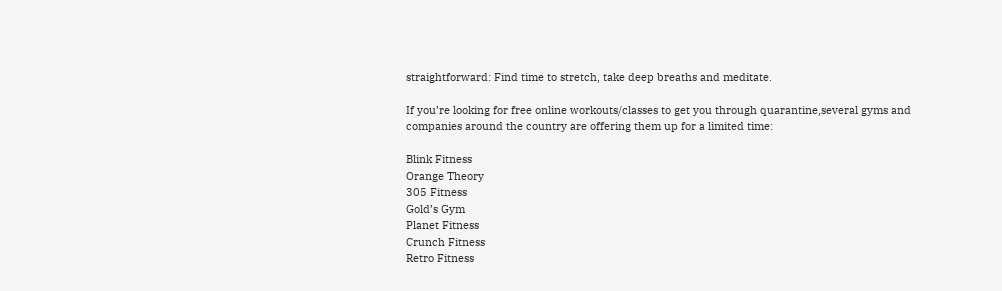straightforward: Find time to stretch, take deep breaths and meditate.

If you’re looking for free online workouts/classes to get you through quarantine,several gyms and companies around the country are offering them up for a limited time:

Blink Fitness
Orange Theory
305 Fitness
Gold’s Gym
Planet Fitness
Crunch Fitness
Retro Fitness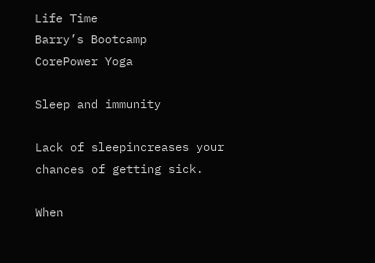Life Time
Barry’s Bootcamp
CorePower Yoga

Sleep and immunity

Lack of sleepincreases your chances of getting sick.

When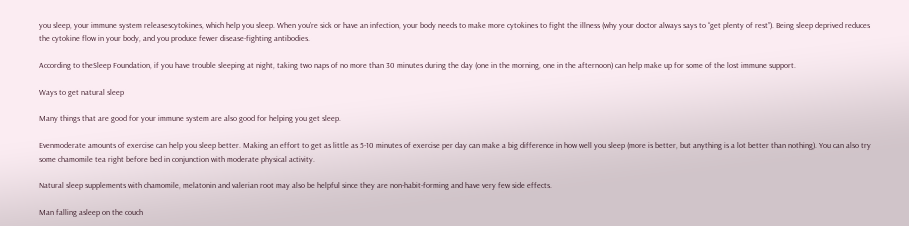you sleep, your immune system releasescytokines, which help you sleep. When you’re sick or have an infection, your body needs to make more cytokines to fight the illness (why your doctor always says to “get plenty of rest”). Being sleep deprived reduces the cytokine flow in your body, and you produce fewer disease-fighting antibodies.

According to theSleep Foundation, if you have trouble sleeping at night, taking two naps of no more than 30 minutes during the day (one in the morning, one in the afternoon) can help make up for some of the lost immune support.

Ways to get natural sleep

Many things that are good for your immune system are also good for helping you get sleep.

Evenmoderate amounts of exercise can help you sleep better. Making an effort to get as little as 5-10 minutes of exercise per day can make a big difference in how well you sleep (more is better, but anything is a lot better than nothing). You can also try some chamomile tea right before bed in conjunction with moderate physical activity.

Natural sleep supplements with chamomile, melatonin and valerian root may also be helpful since they are non-habit-forming and have very few side effects.

Man falling asleep on the couch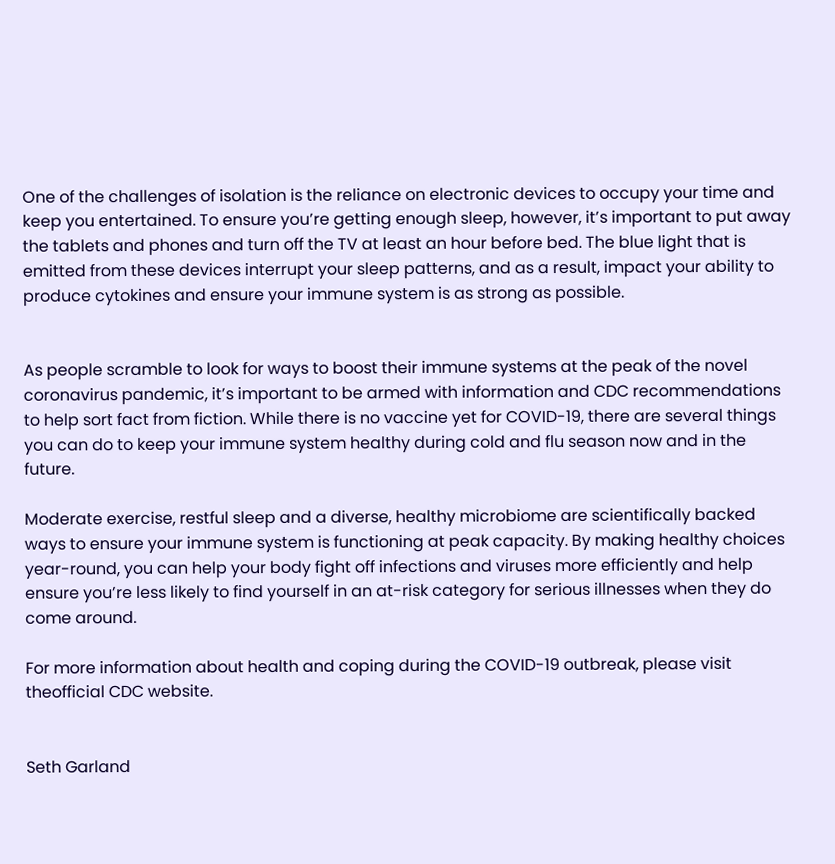One of the challenges of isolation is the reliance on electronic devices to occupy your time and keep you entertained. To ensure you’re getting enough sleep, however, it’s important to put away the tablets and phones and turn off the TV at least an hour before bed. The blue light that is emitted from these devices interrupt your sleep patterns, and as a result, impact your ability to produce cytokines and ensure your immune system is as strong as possible.


As people scramble to look for ways to boost their immune systems at the peak of the novel coronavirus pandemic, it’s important to be armed with information and CDC recommendations to help sort fact from fiction. While there is no vaccine yet for COVID-19, there are several things you can do to keep your immune system healthy during cold and flu season now and in the future.

Moderate exercise, restful sleep and a diverse, healthy microbiome are scientifically backed ways to ensure your immune system is functioning at peak capacity. By making healthy choices year-round, you can help your body fight off infections and viruses more efficiently and help ensure you’re less likely to find yourself in an at-risk category for serious illnesses when they do come around.

For more information about health and coping during the COVID-19 outbreak, please visit theofficial CDC website.


Seth Garland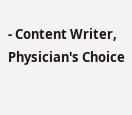- Content Writer, Physician's Choice